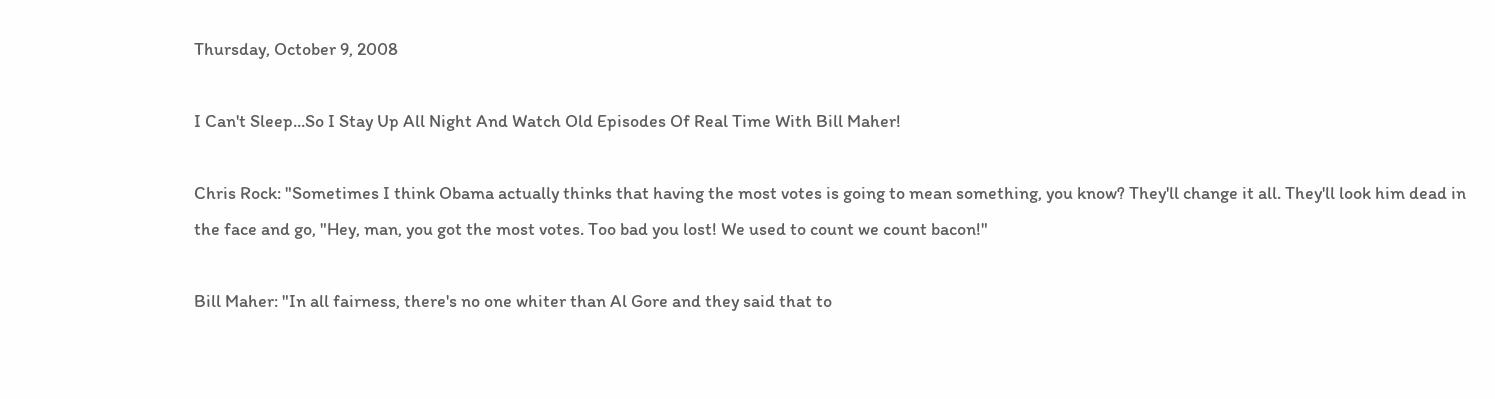Thursday, October 9, 2008

I Can't Sleep...So I Stay Up All Night And Watch Old Episodes Of Real Time With Bill Maher!

Chris Rock: "Sometimes I think Obama actually thinks that having the most votes is going to mean something, you know? They'll change it all. They'll look him dead in the face and go, "Hey, man, you got the most votes. Too bad you lost! We used to count we count bacon!"

Bill Maher: "In all fairness, there's no one whiter than Al Gore and they said that to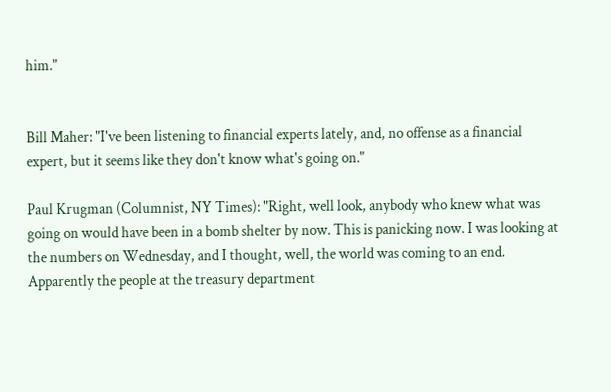him."


Bill Maher: "I've been listening to financial experts lately, and, no offense as a financial expert, but it seems like they don't know what's going on."

Paul Krugman (Columnist, NY Times): "Right, well look, anybody who knew what was going on would have been in a bomb shelter by now. This is panicking now. I was looking at the numbers on Wednesday, and I thought, well, the world was coming to an end. Apparently the people at the treasury department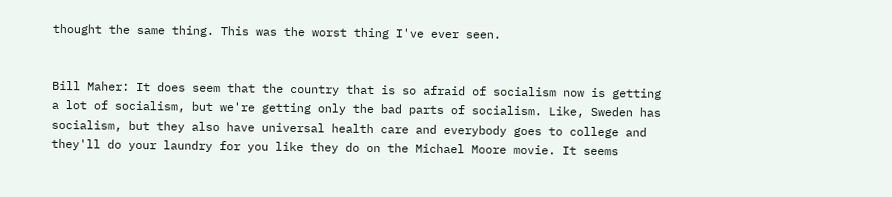thought the same thing. This was the worst thing I've ever seen.


Bill Maher: It does seem that the country that is so afraid of socialism now is getting a lot of socialism, but we're getting only the bad parts of socialism. Like, Sweden has socialism, but they also have universal health care and everybody goes to college and they'll do your laundry for you like they do on the Michael Moore movie. It seems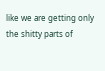like we are getting only the shitty parts of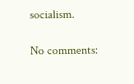socialism.

No comments: